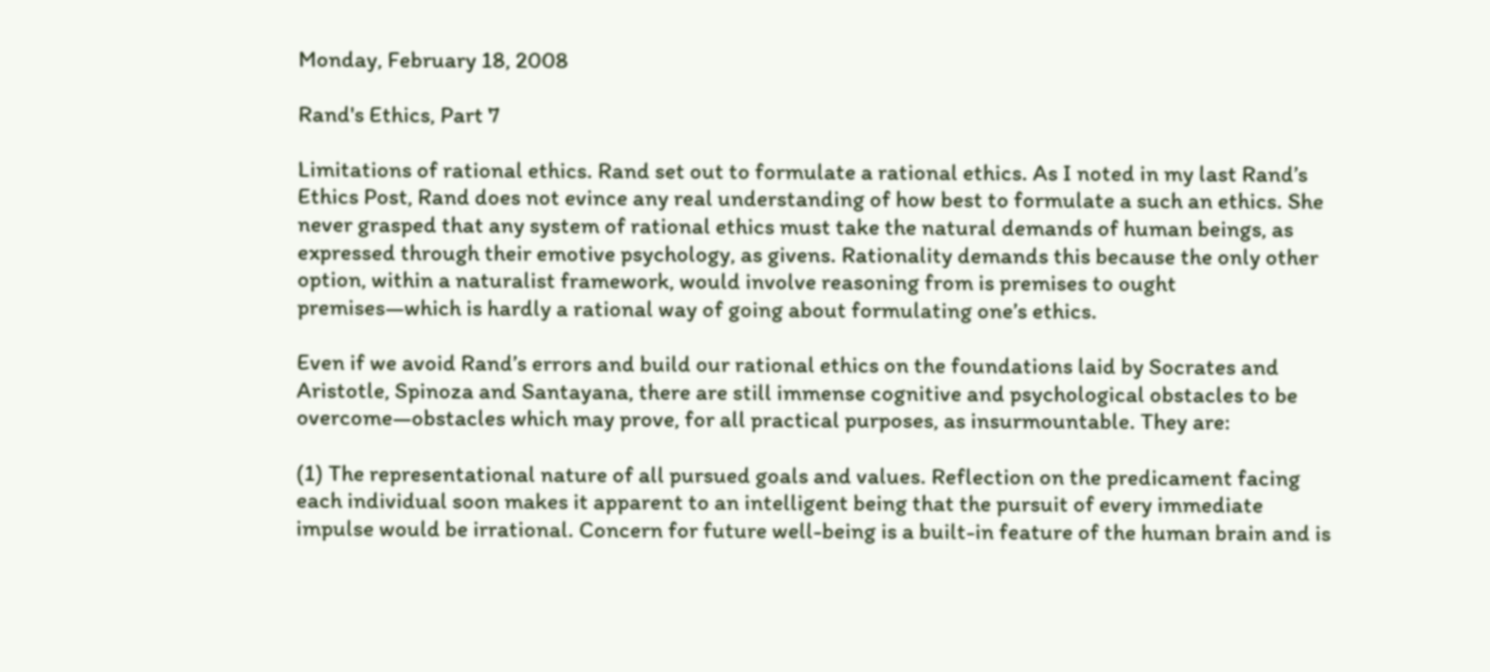Monday, February 18, 2008

Rand's Ethics, Part 7

Limitations of rational ethics. Rand set out to formulate a rational ethics. As I noted in my last Rand’s Ethics Post, Rand does not evince any real understanding of how best to formulate a such an ethics. She never grasped that any system of rational ethics must take the natural demands of human beings, as expressed through their emotive psychology, as givens. Rationality demands this because the only other option, within a naturalist framework, would involve reasoning from is premises to ought premises—which is hardly a rational way of going about formulating one’s ethics.

Even if we avoid Rand’s errors and build our rational ethics on the foundations laid by Socrates and Aristotle, Spinoza and Santayana, there are still immense cognitive and psychological obstacles to be overcome—obstacles which may prove, for all practical purposes, as insurmountable. They are:

(1) The representational nature of all pursued goals and values. Reflection on the predicament facing each individual soon makes it apparent to an intelligent being that the pursuit of every immediate impulse would be irrational. Concern for future well-being is a built-in feature of the human brain and is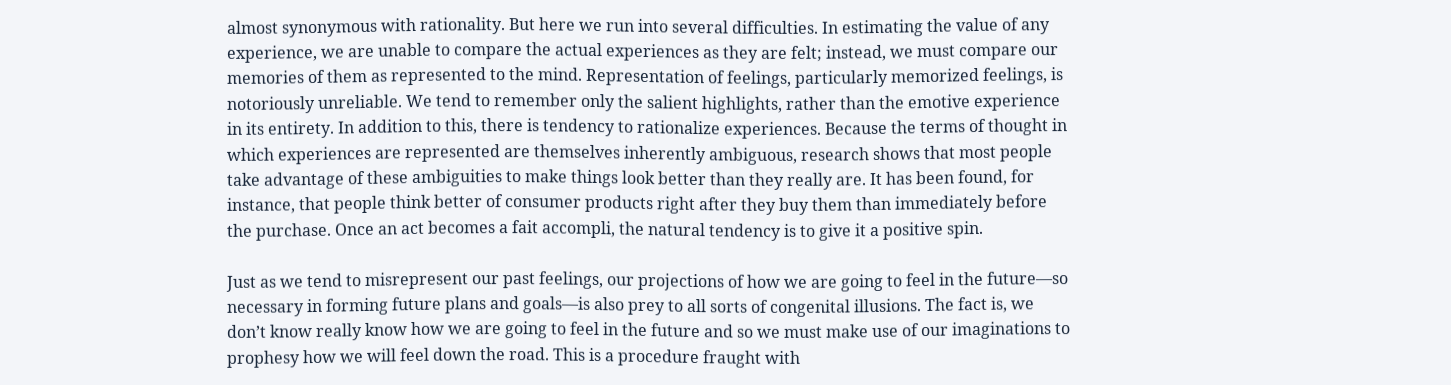almost synonymous with rationality. But here we run into several difficulties. In estimating the value of any experience, we are unable to compare the actual experiences as they are felt; instead, we must compare our memories of them as represented to the mind. Representation of feelings, particularly memorized feelings, is notoriously unreliable. We tend to remember only the salient highlights, rather than the emotive experience in its entirety. In addition to this, there is tendency to rationalize experiences. Because the terms of thought in which experiences are represented are themselves inherently ambiguous, research shows that most people take advantage of these ambiguities to make things look better than they really are. It has been found, for instance, that people think better of consumer products right after they buy them than immediately before the purchase. Once an act becomes a fait accompli, the natural tendency is to give it a positive spin.

Just as we tend to misrepresent our past feelings, our projections of how we are going to feel in the future—so necessary in forming future plans and goals—is also prey to all sorts of congenital illusions. The fact is, we don’t know really know how we are going to feel in the future and so we must make use of our imaginations to prophesy how we will feel down the road. This is a procedure fraught with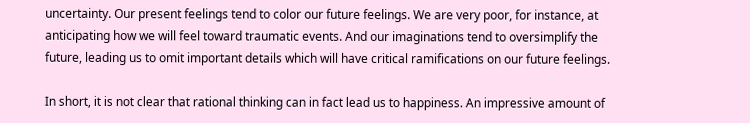uncertainty. Our present feelings tend to color our future feelings. We are very poor, for instance, at anticipating how we will feel toward traumatic events. And our imaginations tend to oversimplify the future, leading us to omit important details which will have critical ramifications on our future feelings.

In short, it is not clear that rational thinking can in fact lead us to happiness. An impressive amount of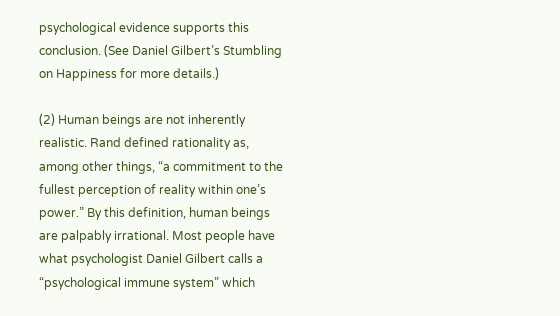psychological evidence supports this conclusion. (See Daniel Gilbert’s Stumbling on Happiness for more details.)

(2) Human beings are not inherently realistic. Rand defined rationality as, among other things, “a commitment to the fullest perception of reality within one’s power.” By this definition, human beings are palpably irrational. Most people have what psychologist Daniel Gilbert calls a “psychological immune system” which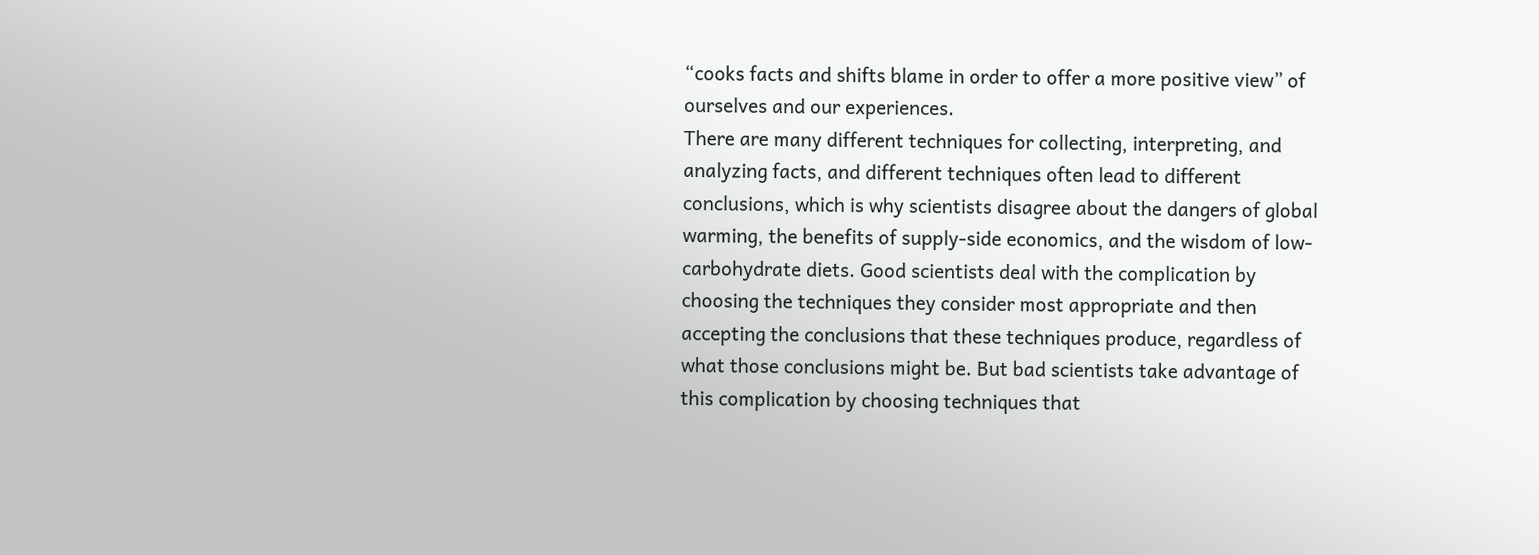“cooks facts and shifts blame in order to offer a more positive view” of ourselves and our experiences.
There are many different techniques for collecting, interpreting, and analyzing facts, and different techniques often lead to different conclusions, which is why scientists disagree about the dangers of global warming, the benefits of supply-side economics, and the wisdom of low-carbohydrate diets. Good scientists deal with the complication by choosing the techniques they consider most appropriate and then accepting the conclusions that these techniques produce, regardless of what those conclusions might be. But bad scientists take advantage of this complication by choosing techniques that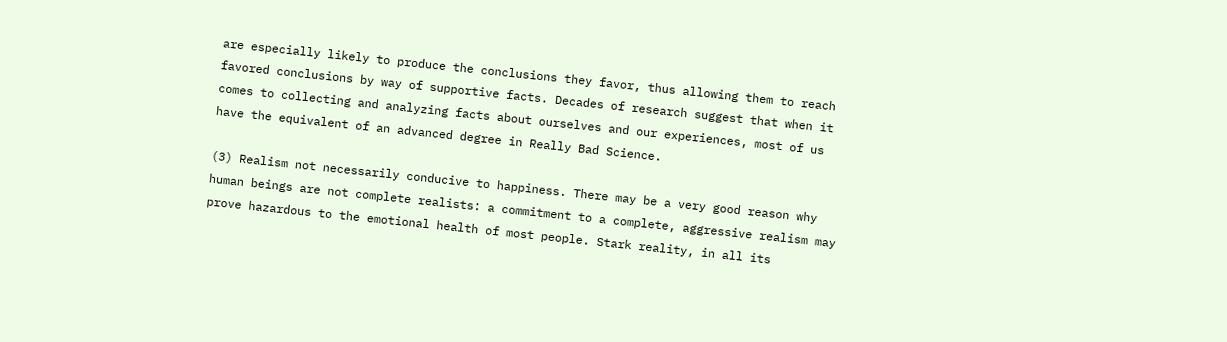are especially likely to produce the conclusions they favor, thus allowing them to reach favored conclusions by way of supportive facts. Decades of research suggest that when it comes to collecting and analyzing facts about ourselves and our experiences, most of us have the equivalent of an advanced degree in Really Bad Science.

(3) Realism not necessarily conducive to happiness. There may be a very good reason why human beings are not complete realists: a commitment to a complete, aggressive realism may prove hazardous to the emotional health of most people. Stark reality, in all its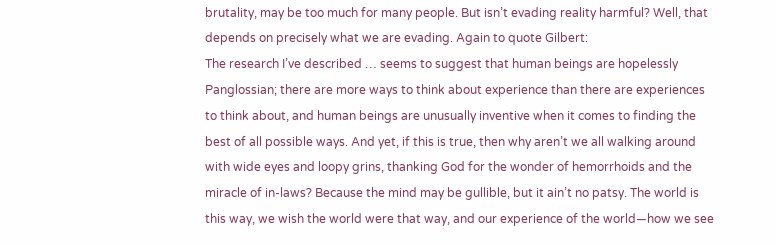brutality, may be too much for many people. But isn’t evading reality harmful? Well, that depends on precisely what we are evading. Again to quote Gilbert:
The research I’ve described … seems to suggest that human beings are hopelessly Panglossian; there are more ways to think about experience than there are experiences to think about, and human beings are unusually inventive when it comes to finding the best of all possible ways. And yet, if this is true, then why aren’t we all walking around with wide eyes and loopy grins, thanking God for the wonder of hemorrhoids and the miracle of in-laws? Because the mind may be gullible, but it ain’t no patsy. The world is this way, we wish the world were that way, and our experience of the world—how we see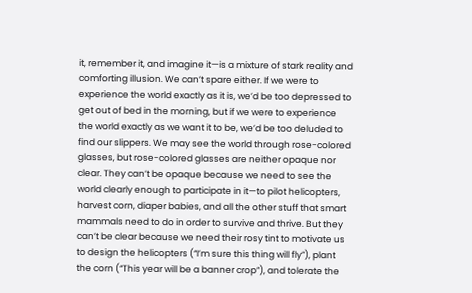it, remember it, and imagine it—is a mixture of stark reality and comforting illusion. We can’t spare either. If we were to experience the world exactly as it is, we’d be too depressed to get out of bed in the morning, but if we were to experience the world exactly as we want it to be, we’d be too deluded to find our slippers. We may see the world through rose-colored glasses, but rose-colored glasses are neither opaque nor clear. They can’t be opaque because we need to see the world clearly enough to participate in it—to pilot helicopters, harvest corn, diaper babies, and all the other stuff that smart mammals need to do in order to survive and thrive. But they can’t be clear because we need their rosy tint to motivate us to design the helicopters (“I’m sure this thing will fly”), plant the corn (“This year will be a banner crop”), and tolerate the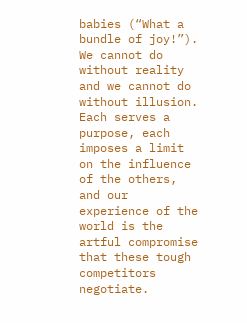babies (“What a bundle of joy!”). We cannot do without reality and we cannot do without illusion. Each serves a purpose, each imposes a limit on the influence of the others, and our experience of the world is the artful compromise that these tough competitors negotiate.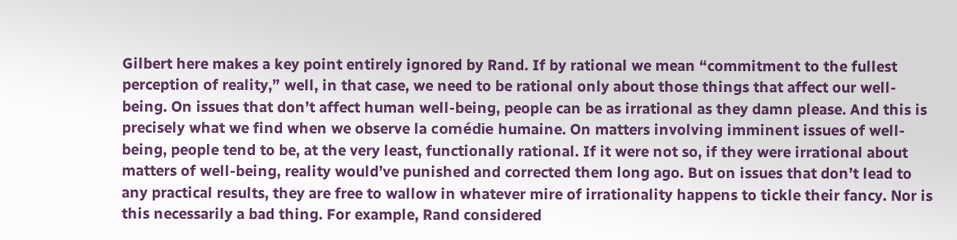Gilbert here makes a key point entirely ignored by Rand. If by rational we mean “commitment to the fullest perception of reality,” well, in that case, we need to be rational only about those things that affect our well-being. On issues that don’t affect human well-being, people can be as irrational as they damn please. And this is precisely what we find when we observe la comédie humaine. On matters involving imminent issues of well-being, people tend to be, at the very least, functionally rational. If it were not so, if they were irrational about matters of well-being, reality would’ve punished and corrected them long ago. But on issues that don’t lead to any practical results, they are free to wallow in whatever mire of irrationality happens to tickle their fancy. Nor is this necessarily a bad thing. For example, Rand considered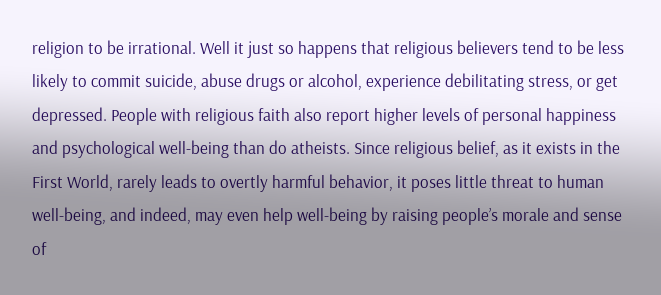religion to be irrational. Well it just so happens that religious believers tend to be less likely to commit suicide, abuse drugs or alcohol, experience debilitating stress, or get depressed. People with religious faith also report higher levels of personal happiness and psychological well-being than do atheists. Since religious belief, as it exists in the First World, rarely leads to overtly harmful behavior, it poses little threat to human well-being, and indeed, may even help well-being by raising people’s morale and sense of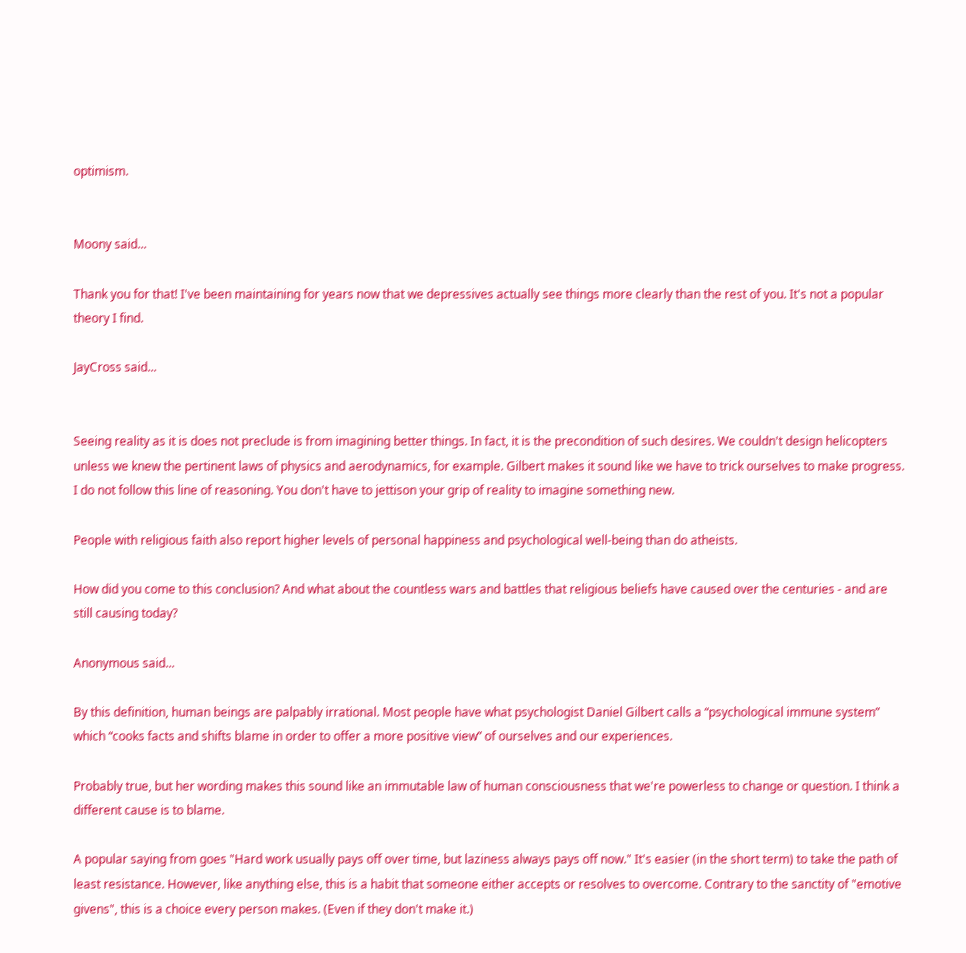optimism.


Moony said...

Thank you for that! I've been maintaining for years now that we depressives actually see things more clearly than the rest of you. It's not a popular theory I find.

JayCross said...


Seeing reality as it is does not preclude is from imagining better things. In fact, it is the precondition of such desires. We couldn't design helicopters unless we knew the pertinent laws of physics and aerodynamics, for example. Gilbert makes it sound like we have to trick ourselves to make progress. I do not follow this line of reasoning. You don't have to jettison your grip of reality to imagine something new.

People with religious faith also report higher levels of personal happiness and psychological well-being than do atheists.

How did you come to this conclusion? And what about the countless wars and battles that religious beliefs have caused over the centuries - and are still causing today?

Anonymous said...

By this definition, human beings are palpably irrational. Most people have what psychologist Daniel Gilbert calls a “psychological immune system” which “cooks facts and shifts blame in order to offer a more positive view” of ourselves and our experiences.

Probably true, but her wording makes this sound like an immutable law of human consciousness that we're powerless to change or question. I think a different cause is to blame.

A popular saying from goes "Hard work usually pays off over time, but laziness always pays off now." It's easier (in the short term) to take the path of least resistance. However, like anything else, this is a habit that someone either accepts or resolves to overcome. Contrary to the sanctity of "emotive givens", this is a choice every person makes. (Even if they don't make it.)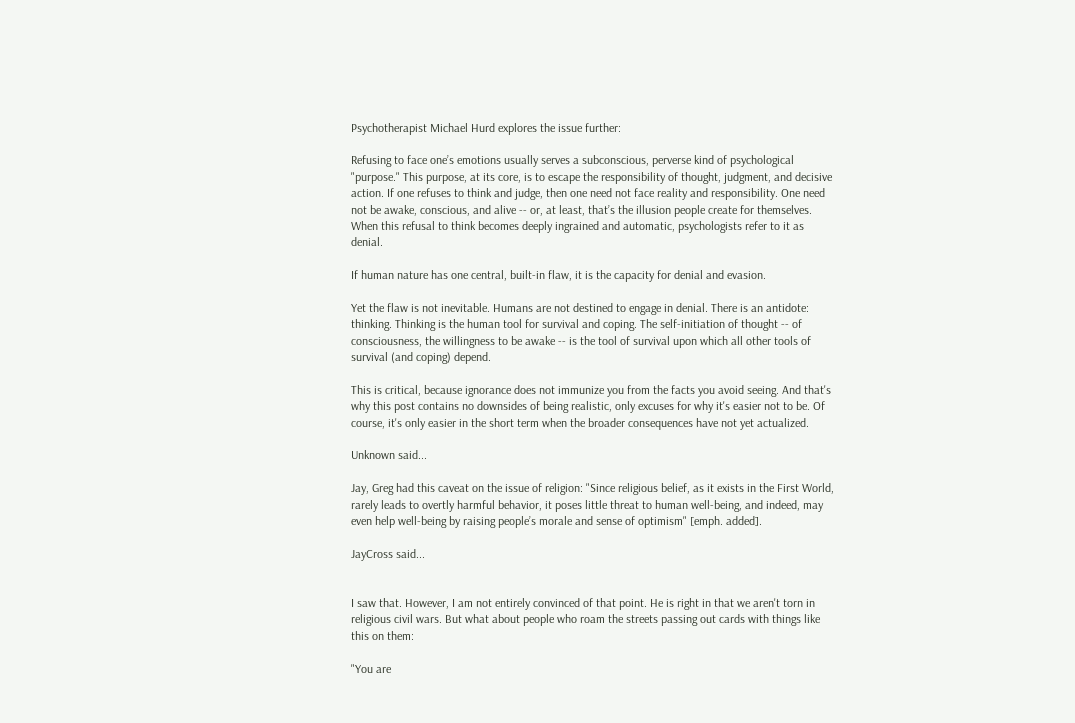Psychotherapist Michael Hurd explores the issue further:

Refusing to face one’s emotions usually serves a subconscious, perverse kind of psychological "purpose." This purpose, at its core, is to escape the responsibility of thought, judgment, and decisive action. If one refuses to think and judge, then one need not face reality and responsibility. One need not be awake, conscious, and alive -- or, at least, that’s the illusion people create for themselves. When this refusal to think becomes deeply ingrained and automatic, psychologists refer to it as denial.

If human nature has one central, built-in flaw, it is the capacity for denial and evasion.

Yet the flaw is not inevitable. Humans are not destined to engage in denial. There is an antidote: thinking. Thinking is the human tool for survival and coping. The self-initiation of thought -- of consciousness, the willingness to be awake -- is the tool of survival upon which all other tools of survival (and coping) depend.

This is critical, because ignorance does not immunize you from the facts you avoid seeing. And that's why this post contains no downsides of being realistic, only excuses for why it's easier not to be. Of course, it's only easier in the short term when the broader consequences have not yet actualized.

Unknown said...

Jay, Greg had this caveat on the issue of religion: "Since religious belief, as it exists in the First World, rarely leads to overtly harmful behavior, it poses little threat to human well-being, and indeed, may even help well-being by raising people’s morale and sense of optimism" [emph. added].

JayCross said...


I saw that. However, I am not entirely convinced of that point. He is right in that we aren't torn in religious civil wars. But what about people who roam the streets passing out cards with things like this on them:

"You are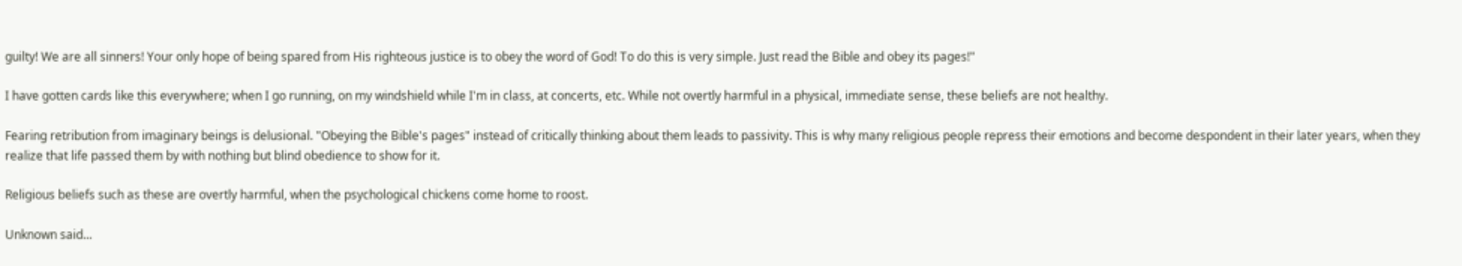guilty! We are all sinners! Your only hope of being spared from His righteous justice is to obey the word of God! To do this is very simple. Just read the Bible and obey its pages!"

I have gotten cards like this everywhere; when I go running, on my windshield while I'm in class, at concerts, etc. While not overtly harmful in a physical, immediate sense, these beliefs are not healthy.

Fearing retribution from imaginary beings is delusional. "Obeying the Bible's pages" instead of critically thinking about them leads to passivity. This is why many religious people repress their emotions and become despondent in their later years, when they realize that life passed them by with nothing but blind obedience to show for it.

Religious beliefs such as these are overtly harmful, when the psychological chickens come home to roost.

Unknown said...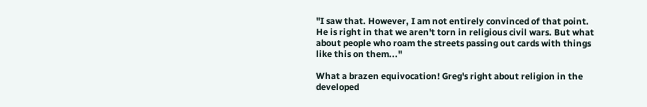"I saw that. However, I am not entirely convinced of that point. He is right in that we aren't torn in religious civil wars. But what about people who roam the streets passing out cards with things like this on them..."

What a brazen equivocation! Greg's right about religion in the developed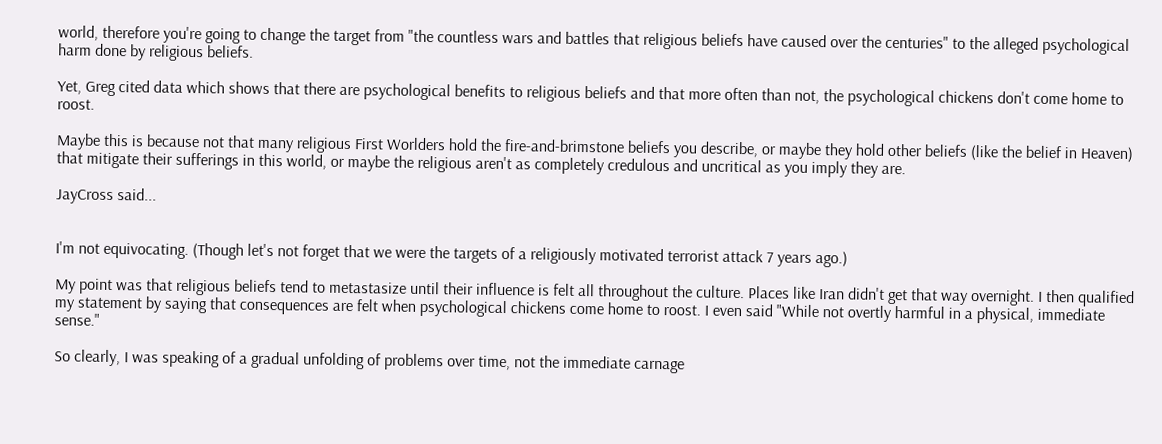world, therefore you're going to change the target from "the countless wars and battles that religious beliefs have caused over the centuries" to the alleged psychological harm done by religious beliefs.

Yet, Greg cited data which shows that there are psychological benefits to religious beliefs and that more often than not, the psychological chickens don't come home to roost.

Maybe this is because not that many religious First Worlders hold the fire-and-brimstone beliefs you describe, or maybe they hold other beliefs (like the belief in Heaven) that mitigate their sufferings in this world, or maybe the religious aren't as completely credulous and uncritical as you imply they are.

JayCross said...


I'm not equivocating. (Though let's not forget that we were the targets of a religiously motivated terrorist attack 7 years ago.)

My point was that religious beliefs tend to metastasize until their influence is felt all throughout the culture. Places like Iran didn't get that way overnight. I then qualified my statement by saying that consequences are felt when psychological chickens come home to roost. I even said "While not overtly harmful in a physical, immediate sense."

So clearly, I was speaking of a gradual unfolding of problems over time, not the immediate carnage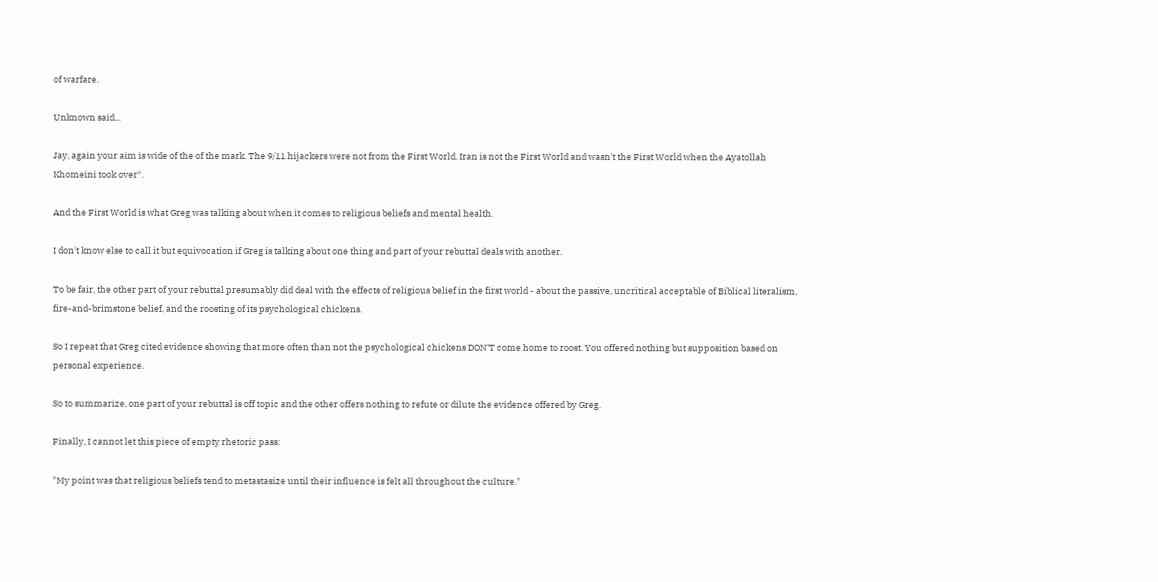of warfare.

Unknown said...

Jay, again your aim is wide of the of the mark. The 9/11 hijackers were not from the First World. Iran is not the First World and wasn't the First World when the Ayatollah Khomeini took over*.

And the First World is what Greg was talking about when it comes to religious beliefs and mental health.

I don't know else to call it but equivocation if Greg is talking about one thing and part of your rebuttal deals with another.

To be fair, the other part of your rebuttal presumably did deal with the effects of religious belief in the first world - about the passive, uncritical acceptable of Biblical literalism, fire-and-brimstone belief, and the roosting of its psychological chickens.

So I repeat that Greg cited evidence showing that more often than not the psychological chickens DON'T come home to roost. You offered nothing but supposition based on personal experience.

So to summarize, one part of your rebuttal is off topic and the other offers nothing to refute or dilute the evidence offered by Greg.

Finally, I cannot let this piece of empty rhetoric pass:

"My point was that religious beliefs tend to metastasize until their influence is felt all throughout the culture."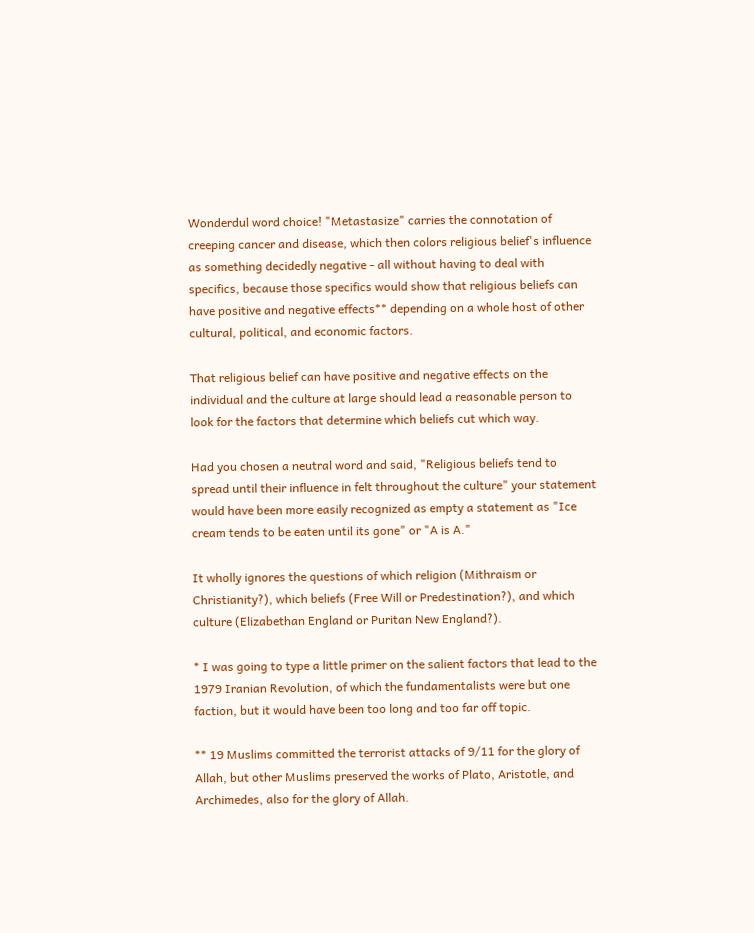Wonderdul word choice! "Metastasize" carries the connotation of creeping cancer and disease, which then colors religious belief's influence as something decidedly negative - all without having to deal with specifics, because those specifics would show that religious beliefs can have positive and negative effects** depending on a whole host of other cultural, political, and economic factors.

That religious belief can have positive and negative effects on the individual and the culture at large should lead a reasonable person to look for the factors that determine which beliefs cut which way.

Had you chosen a neutral word and said, "Religious beliefs tend to spread until their influence in felt throughout the culture" your statement would have been more easily recognized as empty a statement as "Ice cream tends to be eaten until its gone" or "A is A."

It wholly ignores the questions of which religion (Mithraism or Christianity?), which beliefs (Free Will or Predestination?), and which culture (Elizabethan England or Puritan New England?).

* I was going to type a little primer on the salient factors that lead to the 1979 Iranian Revolution, of which the fundamentalists were but one faction, but it would have been too long and too far off topic.

** 19 Muslims committed the terrorist attacks of 9/11 for the glory of Allah, but other Muslims preserved the works of Plato, Aristotle, and Archimedes, also for the glory of Allah.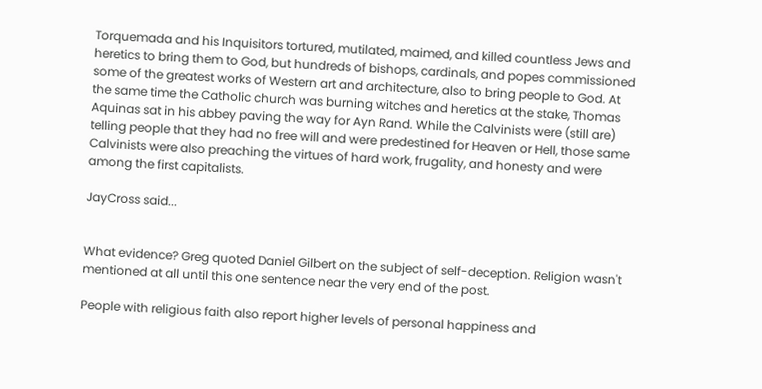Torquemada and his Inquisitors tortured, mutilated, maimed, and killed countless Jews and heretics to bring them to God, but hundreds of bishops, cardinals, and popes commissioned some of the greatest works of Western art and architecture, also to bring people to God. At the same time the Catholic church was burning witches and heretics at the stake, Thomas Aquinas sat in his abbey paving the way for Ayn Rand. While the Calvinists were (still are) telling people that they had no free will and were predestined for Heaven or Hell, those same Calvinists were also preaching the virtues of hard work, frugality, and honesty and were among the first capitalists.

JayCross said...


What evidence? Greg quoted Daniel Gilbert on the subject of self-deception. Religion wasn't mentioned at all until this one sentence near the very end of the post.

People with religious faith also report higher levels of personal happiness and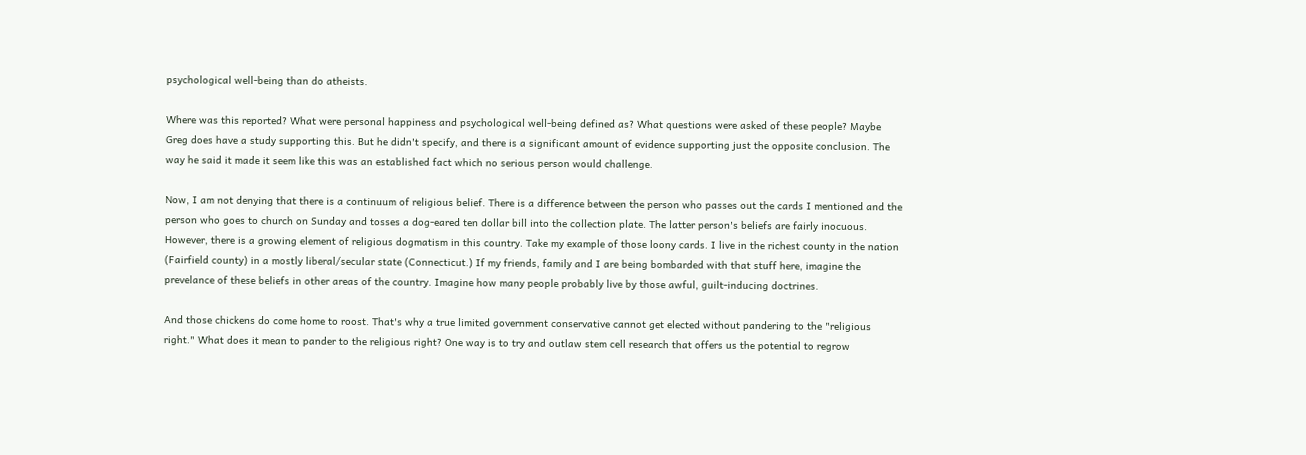psychological well-being than do atheists.

Where was this reported? What were personal happiness and psychological well-being defined as? What questions were asked of these people? Maybe Greg does have a study supporting this. But he didn't specify, and there is a significant amount of evidence supporting just the opposite conclusion. The way he said it made it seem like this was an established fact which no serious person would challenge.

Now, I am not denying that there is a continuum of religious belief. There is a difference between the person who passes out the cards I mentioned and the person who goes to church on Sunday and tosses a dog-eared ten dollar bill into the collection plate. The latter person's beliefs are fairly inocuous. However, there is a growing element of religious dogmatism in this country. Take my example of those loony cards. I live in the richest county in the nation (Fairfield county) in a mostly liberal/secular state (Connecticut.) If my friends, family and I are being bombarded with that stuff here, imagine the prevelance of these beliefs in other areas of the country. Imagine how many people probably live by those awful, guilt-inducing doctrines.

And those chickens do come home to roost. That's why a true limited government conservative cannot get elected without pandering to the "religious right." What does it mean to pander to the religious right? One way is to try and outlaw stem cell research that offers us the potential to regrow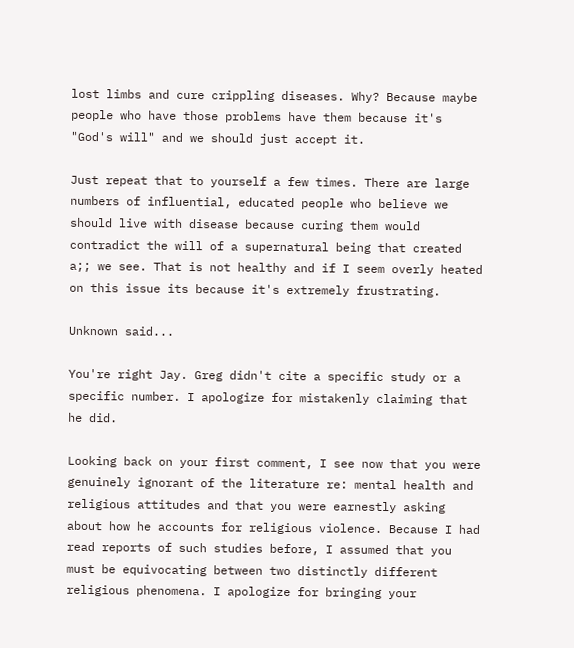lost limbs and cure crippling diseases. Why? Because maybe people who have those problems have them because it's "God's will" and we should just accept it.

Just repeat that to yourself a few times. There are large numbers of influential, educated people who believe we should live with disease because curing them would contradict the will of a supernatural being that created a;; we see. That is not healthy and if I seem overly heated on this issue its because it's extremely frustrating.

Unknown said...

You're right Jay. Greg didn't cite a specific study or a specific number. I apologize for mistakenly claiming that he did.

Looking back on your first comment, I see now that you were genuinely ignorant of the literature re: mental health and religious attitudes and that you were earnestly asking about how he accounts for religious violence. Because I had read reports of such studies before, I assumed that you must be equivocating between two distinctly different religious phenomena. I apologize for bringing your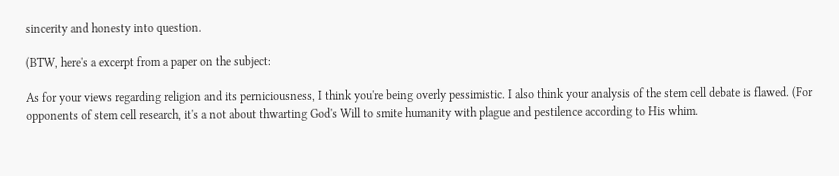sincerity and honesty into question.

(BTW, here's a excerpt from a paper on the subject:

As for your views regarding religion and its perniciousness, I think you're being overly pessimistic. I also think your analysis of the stem cell debate is flawed. (For opponents of stem cell research, it's a not about thwarting God's Will to smite humanity with plague and pestilence according to His whim.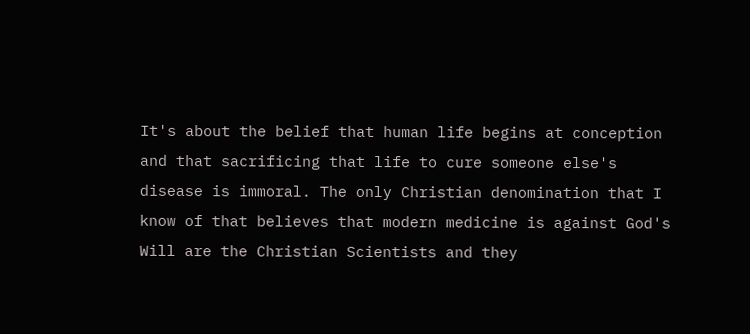It's about the belief that human life begins at conception and that sacrificing that life to cure someone else's disease is immoral. The only Christian denomination that I know of that believes that modern medicine is against God's Will are the Christian Scientists and they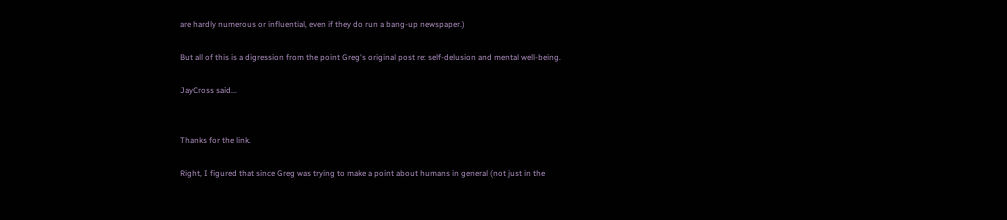are hardly numerous or influential, even if they do run a bang-up newspaper.)

But all of this is a digression from the point Greg's original post re: self-delusion and mental well-being.

JayCross said...


Thanks for the link.

Right, I figured that since Greg was trying to make a point about humans in general (not just in the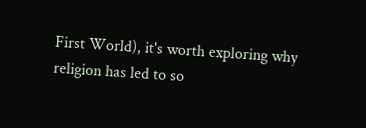First World), it's worth exploring why religion has led to so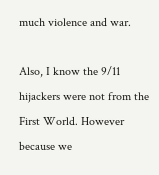much violence and war.

Also, I know the 9/11 hijackers were not from the First World. However because we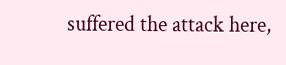suffered the attack here,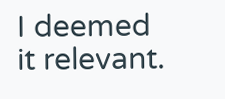I deemed it relevant.